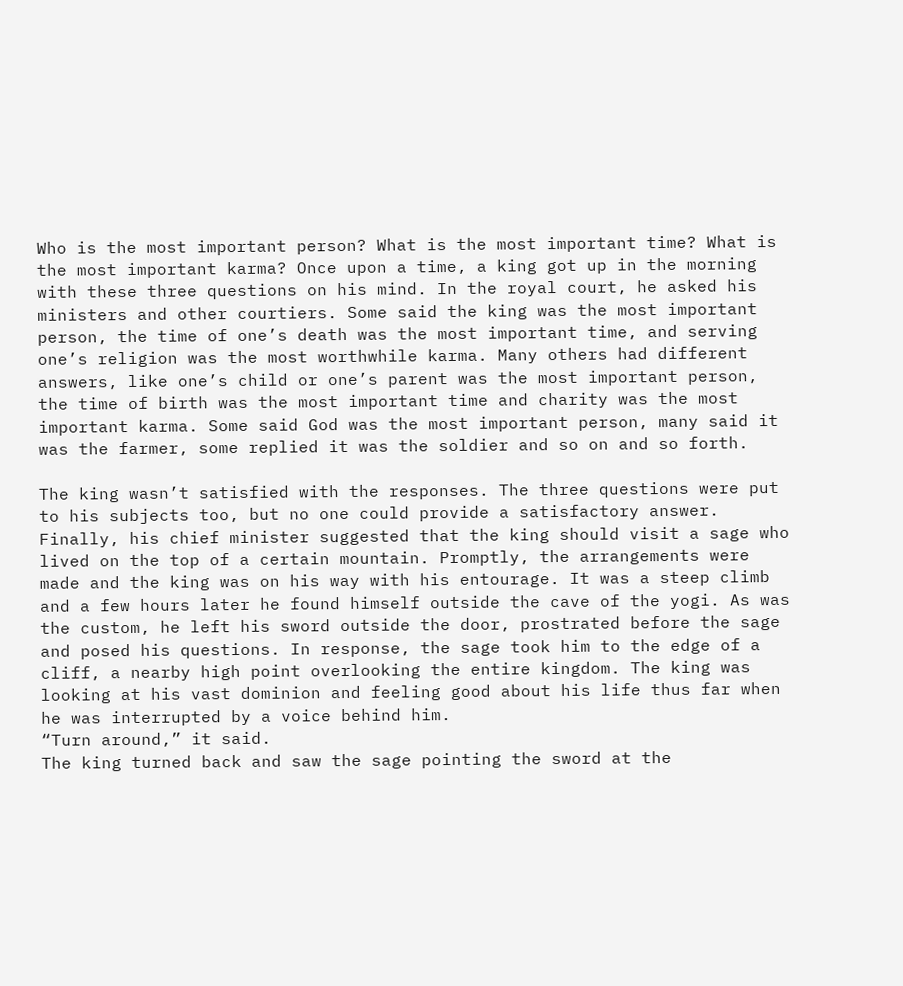Who is the most important person? What is the most important time? What is the most important karma? Once upon a time, a king got up in the morning with these three questions on his mind. In the royal court, he asked his ministers and other courtiers. Some said the king was the most important person, the time of one’s death was the most important time, and serving one’s religion was the most worthwhile karma. Many others had different answers, like one’s child or one’s parent was the most important person, the time of birth was the most important time and charity was the most important karma. Some said God was the most important person, many said it was the farmer, some replied it was the soldier and so on and so forth.

The king wasn’t satisfied with the responses. The three questions were put to his subjects too, but no one could provide a satisfactory answer. Finally, his chief minister suggested that the king should visit a sage who lived on the top of a certain mountain. Promptly, the arrangements were made and the king was on his way with his entourage. It was a steep climb and a few hours later he found himself outside the cave of the yogi. As was the custom, he left his sword outside the door, prostrated before the sage and posed his questions. In response, the sage took him to the edge of a cliff, a nearby high point overlooking the entire kingdom. The king was looking at his vast dominion and feeling good about his life thus far when he was interrupted by a voice behind him.
“Turn around,” it said.
The king turned back and saw the sage pointing the sword at the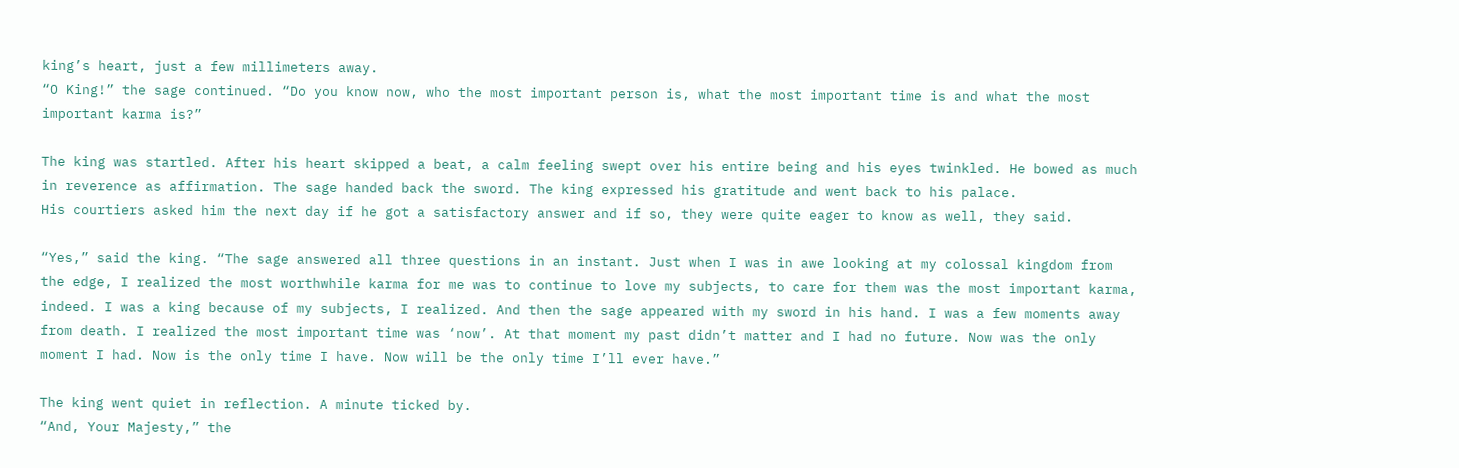king’s heart, just a few millimeters away.
“O King!” the sage continued. “Do you know now, who the most important person is, what the most important time is and what the most important karma is?”

The king was startled. After his heart skipped a beat, a calm feeling swept over his entire being and his eyes twinkled. He bowed as much in reverence as affirmation. The sage handed back the sword. The king expressed his gratitude and went back to his palace.
His courtiers asked him the next day if he got a satisfactory answer and if so, they were quite eager to know as well, they said.

“Yes,” said the king. “The sage answered all three questions in an instant. Just when I was in awe looking at my colossal kingdom from the edge, I realized the most worthwhile karma for me was to continue to love my subjects, to care for them was the most important karma, indeed. I was a king because of my subjects, I realized. And then the sage appeared with my sword in his hand. I was a few moments away from death. I realized the most important time was ‘now’. At that moment my past didn’t matter and I had no future. Now was the only moment I had. Now is the only time I have. Now will be the only time I’ll ever have.”

The king went quiet in reflection. A minute ticked by.
“And, Your Majesty,” the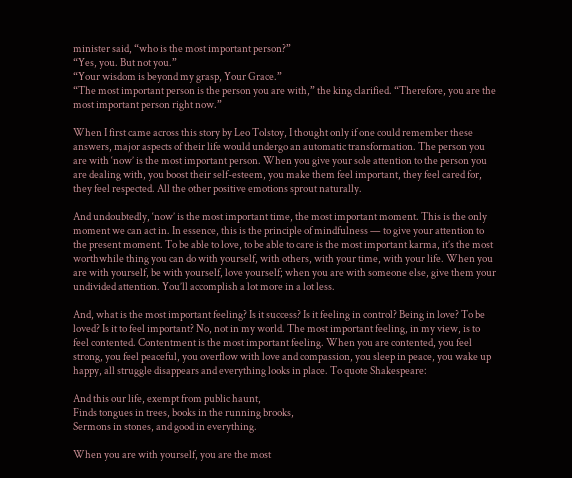minister said, “who is the most important person?”
“Yes, you. But not you.”
“Your wisdom is beyond my grasp, Your Grace.”
“The most important person is the person you are with,” the king clarified. “Therefore, you are the most important person right now.”

When I first came across this story by Leo Tolstoy, I thought only if one could remember these answers, major aspects of their life would undergo an automatic transformation. The person you are with ‘now’ is the most important person. When you give your sole attention to the person you are dealing with, you boost their self-esteem, you make them feel important, they feel cared for, they feel respected. All the other positive emotions sprout naturally.

And undoubtedly, ‘now’ is the most important time, the most important moment. This is the only moment we can act in. In essence, this is the principle of mindfulness — to give your attention to the present moment. To be able to love, to be able to care is the most important karma, it’s the most worthwhile thing you can do with yourself, with others, with your time, with your life. When you are with yourself, be with yourself, love yourself; when you are with someone else, give them your undivided attention. You’ll accomplish a lot more in a lot less.

And, what is the most important feeling? Is it success? Is it feeling in control? Being in love? To be loved? Is it to feel important? No, not in my world. The most important feeling, in my view, is to feel contented. Contentment is the most important feeling. When you are contented, you feel strong, you feel peaceful, you overflow with love and compassion, you sleep in peace, you wake up happy, all struggle disappears and everything looks in place. To quote Shakespeare:

And this our life, exempt from public haunt,
Finds tongues in trees, books in the running brooks,
Sermons in stones, and good in everything.

When you are with yourself, you are the most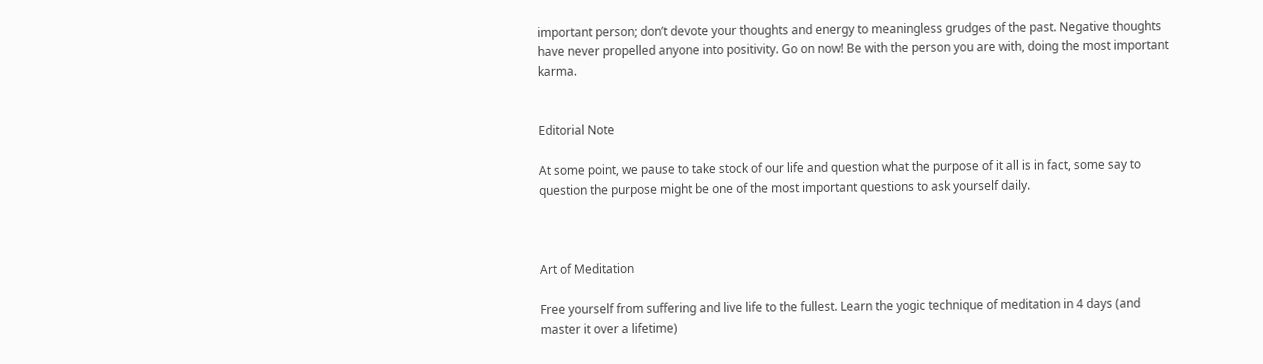important person; don’t devote your thoughts and energy to meaningless grudges of the past. Negative thoughts have never propelled anyone into positivity. Go on now! Be with the person you are with, doing the most important karma.


Editorial Note

At some point, we pause to take stock of our life and question what the purpose of it all is in fact, some say to question the purpose might be one of the most important questions to ask yourself daily.



Art of Meditation

Free yourself from suffering and live life to the fullest. Learn the yogic technique of meditation in 4 days (and master it over a lifetime)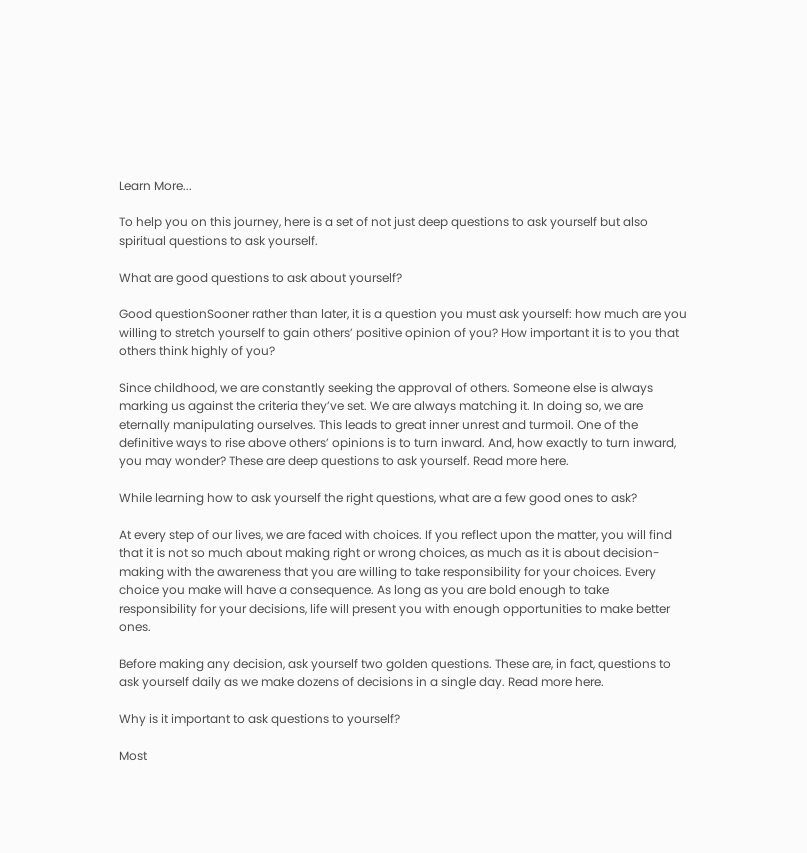Learn More...

To help you on this journey, here is a set of not just deep questions to ask yourself but also spiritual questions to ask yourself.

What are good questions to ask about yourself?

Good questionSooner rather than later, it is a question you must ask yourself: how much are you willing to stretch yourself to gain others’ positive opinion of you? How important it is to you that others think highly of you?

Since childhood, we are constantly seeking the approval of others. Someone else is always marking us against the criteria they’ve set. We are always matching it. In doing so, we are eternally manipulating ourselves. This leads to great inner unrest and turmoil. One of the definitive ways to rise above others’ opinions is to turn inward. And, how exactly to turn inward, you may wonder? These are deep questions to ask yourself. Read more here.

While learning how to ask yourself the right questions, what are a few good ones to ask?

At every step of our lives, we are faced with choices. If you reflect upon the matter, you will find that it is not so much about making right or wrong choices, as much as it is about decision-making with the awareness that you are willing to take responsibility for your choices. Every choice you make will have a consequence. As long as you are bold enough to take responsibility for your decisions, life will present you with enough opportunities to make better ones.

Before making any decision, ask yourself two golden questions. These are, in fact, questions to ask yourself daily as we make dozens of decisions in a single day. Read more here.

Why is it important to ask questions to yourself?

Most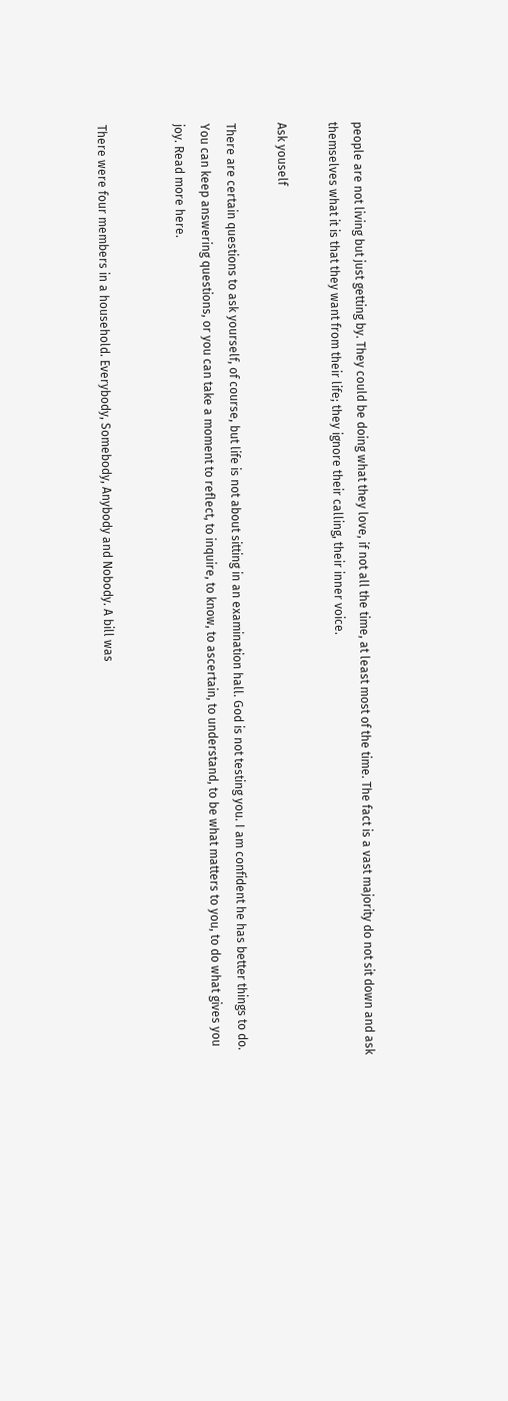people are not living but just getting by. They could be doing what they love, if not all the time, at least most of the time. The fact is a vast majority do not sit down and ask themselves what it is that they want from their life; they ignore their calling, their inner voice.

Ask youself

There are certain questions to ask yourself, of course, but life is not about sitting in an examination hall. God is not testing you. I am confident he has better things to do. You can keep answering questions, or you can take a moment to reflect, to inquire, to know, to ascertain, to understand, to be what matters to you, to do what gives you joy. Read more here.


There were four members in a household. Everybody, Somebody, Anybody and Nobody. A bill was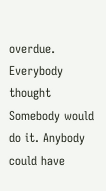overdue. Everybody thought Somebody would do it. Anybody could have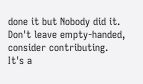done it but Nobody did it.
Don't leave empty-handed, consider contributing.
It's a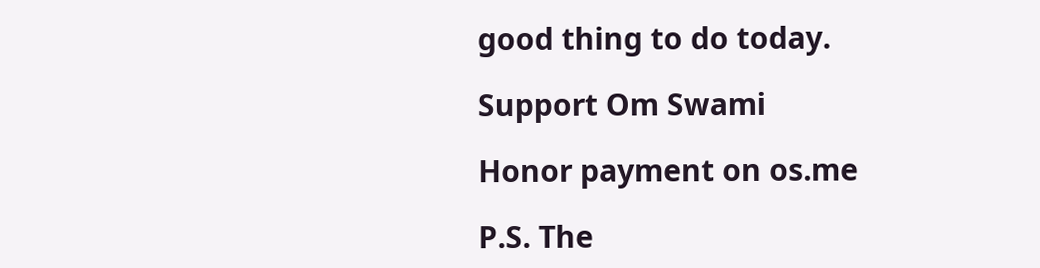good thing to do today.

Support Om Swami

Honor payment on os.me

P.S. The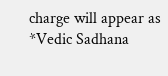charge will appear as *Vedic Sadhana